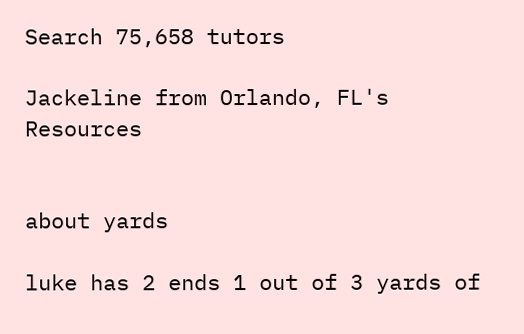Search 75,658 tutors

Jackeline from Orlando, FL's Resources


about yards

luke has 2 ends 1 out of 3 yards of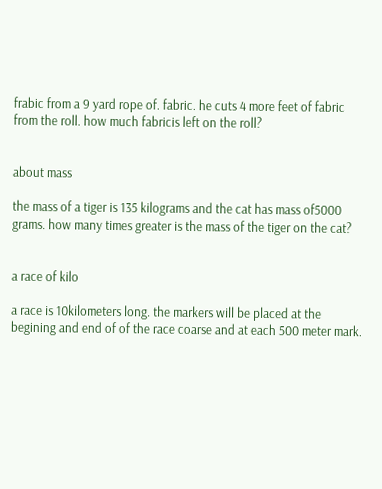frabic from a 9 yard rope of. fabric. he cuts 4 more feet of fabric from the roll. how much fabricis left on the roll?


about mass

the mass of a tiger is 135 kilograms and the cat has mass of5000 grams. how many times greater is the mass of the tiger on the cat?


a race of kilo

a race is 10kilometers long. the markers will be placed at the begining and end of of the race coarse and at each 500 meter mark.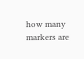how many markers are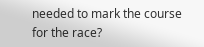needed to mark the course for the race?